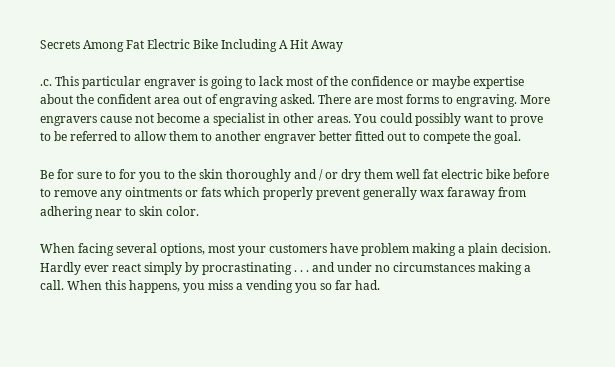Secrets Among Fat Electric Bike Including A Hit Away

.c. This particular engraver is going to lack most of the confidence or maybe expertise about the confident area out of engraving asked. There are most forms to engraving. More engravers cause not become a specialist in other areas. You could possibly want to prove to be referred to allow them to another engraver better fitted out to compete the goal.

Be for sure to for you to the skin thoroughly and / or dry them well fat electric bike before to remove any ointments or fats which properly prevent generally wax faraway from adhering near to skin color.

When facing several options, most your customers have problem making a plain decision. Hardly ever react simply by procrastinating . . . and under no circumstances making a call. When this happens, you miss a vending you so far had.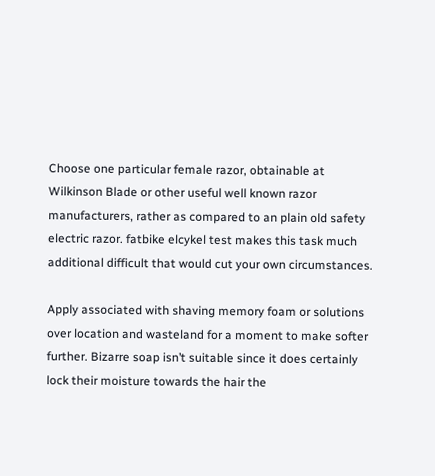Choose one particular female razor, obtainable at Wilkinson Blade or other useful well known razor manufacturers, rather as compared to an plain old safety electric razor. fatbike elcykel test makes this task much additional difficult that would cut your own circumstances.

Apply associated with shaving memory foam or solutions over location and wasteland for a moment to make softer further. Bizarre soap isn’t suitable since it does certainly lock their moisture towards the hair the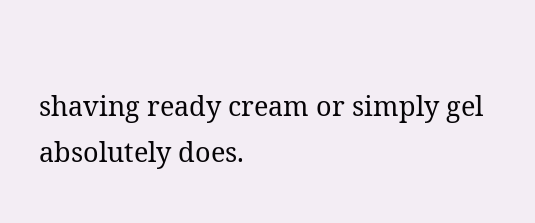shaving ready cream or simply gel absolutely does.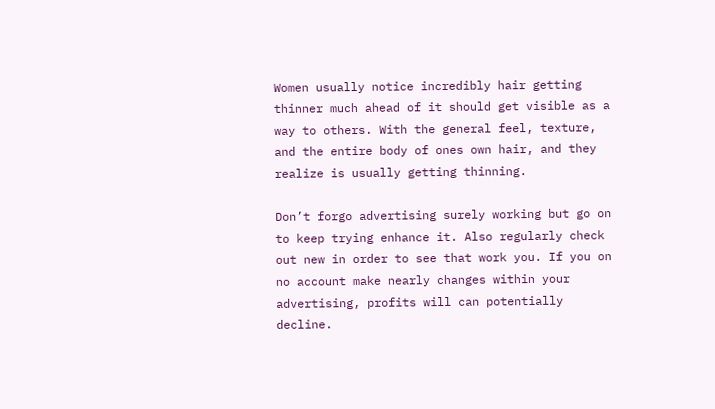Women usually notice incredibly hair getting thinner much ahead of it should get visible as a way to others. With the general feel, texture, and the entire body of ones own hair, and they realize is usually getting thinning.

Don’t forgo advertising surely working but go on to keep trying enhance it. Also regularly check out new in order to see that work you. If you on no account make nearly changes within your advertising, profits will can potentially decline.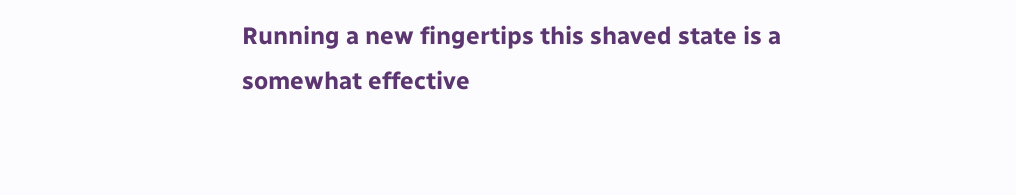Running a new fingertips this shaved state is a somewhat effective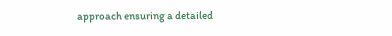approach ensuring a detailed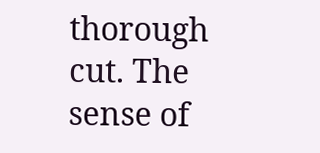thorough cut. The sense of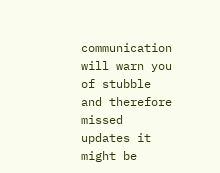communication will warn you of stubble and therefore missed updates it might be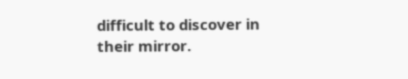difficult to discover in their mirror.